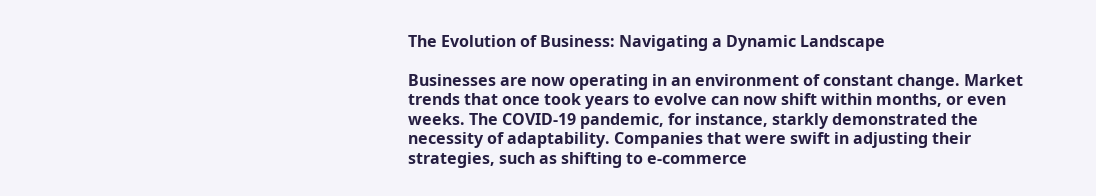The Evolution of Business: Navigating a Dynamic Landscape

Businesses are now operating in an environment of constant change. Market trends that once took years to evolve can now shift within months, or even weeks. The COVID-19 pandemic, for instance, starkly demonstrated the necessity of adaptability. Companies that were swift in adjusting their strategies, such as shifting to e-commerce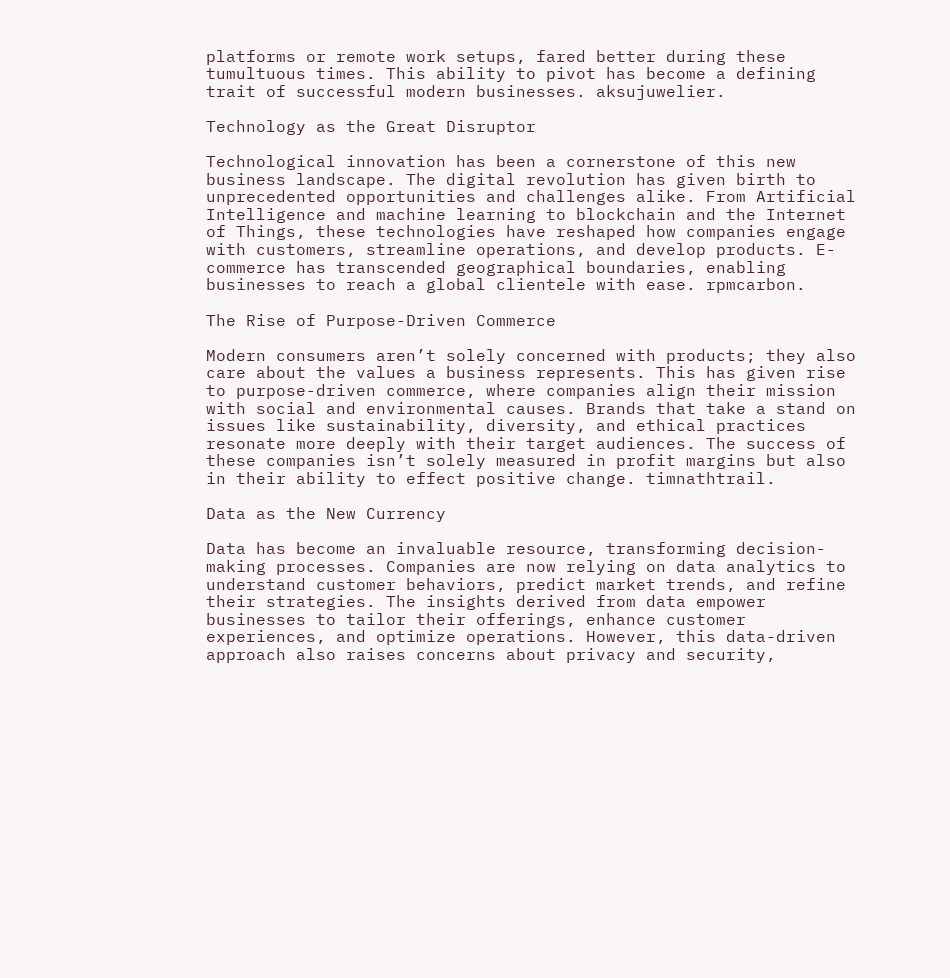platforms or remote work setups, fared better during these tumultuous times. This ability to pivot has become a defining trait of successful modern businesses. aksujuwelier.

Technology as the Great Disruptor

Technological innovation has been a cornerstone of this new business landscape. The digital revolution has given birth to unprecedented opportunities and challenges alike. From Artificial Intelligence and machine learning to blockchain and the Internet of Things, these technologies have reshaped how companies engage with customers, streamline operations, and develop products. E-commerce has transcended geographical boundaries, enabling businesses to reach a global clientele with ease. rpmcarbon.

The Rise of Purpose-Driven Commerce

Modern consumers aren’t solely concerned with products; they also care about the values a business represents. This has given rise to purpose-driven commerce, where companies align their mission with social and environmental causes. Brands that take a stand on issues like sustainability, diversity, and ethical practices resonate more deeply with their target audiences. The success of these companies isn’t solely measured in profit margins but also in their ability to effect positive change. timnathtrail.

Data as the New Currency

Data has become an invaluable resource, transforming decision-making processes. Companies are now relying on data analytics to understand customer behaviors, predict market trends, and refine their strategies. The insights derived from data empower businesses to tailor their offerings, enhance customer experiences, and optimize operations. However, this data-driven approach also raises concerns about privacy and security,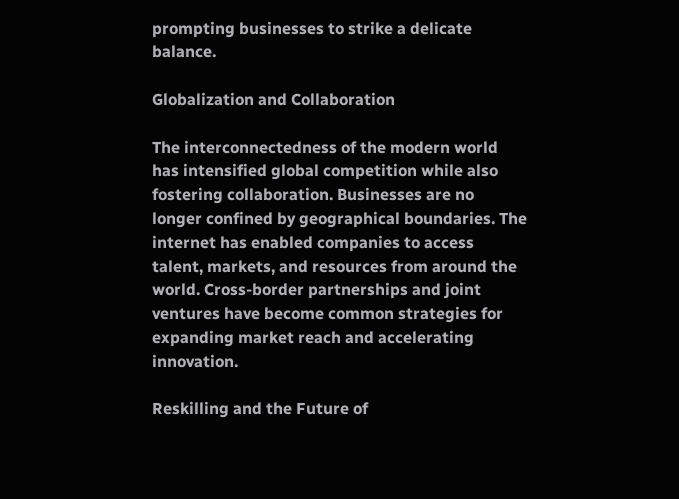prompting businesses to strike a delicate balance.

Globalization and Collaboration

The interconnectedness of the modern world has intensified global competition while also fostering collaboration. Businesses are no longer confined by geographical boundaries. The internet has enabled companies to access talent, markets, and resources from around the world. Cross-border partnerships and joint ventures have become common strategies for expanding market reach and accelerating innovation.

Reskilling and the Future of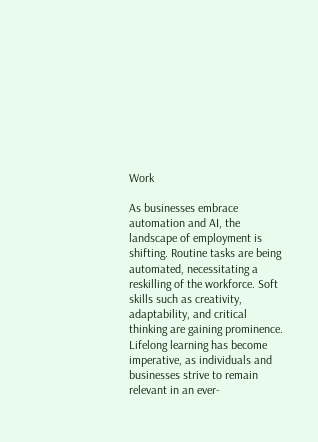Work

As businesses embrace automation and AI, the landscape of employment is shifting. Routine tasks are being automated, necessitating a reskilling of the workforce. Soft skills such as creativity, adaptability, and critical thinking are gaining prominence. Lifelong learning has become imperative, as individuals and businesses strive to remain relevant in an ever-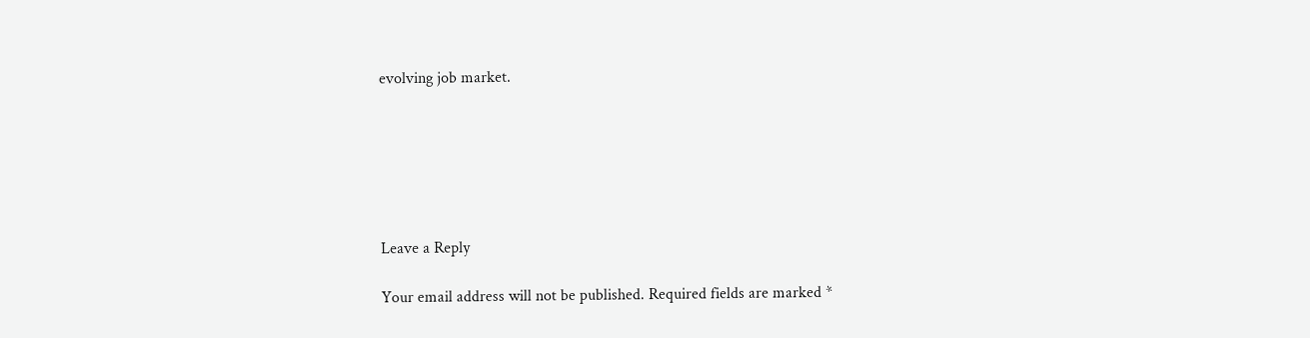evolving job market.






Leave a Reply

Your email address will not be published. Required fields are marked *